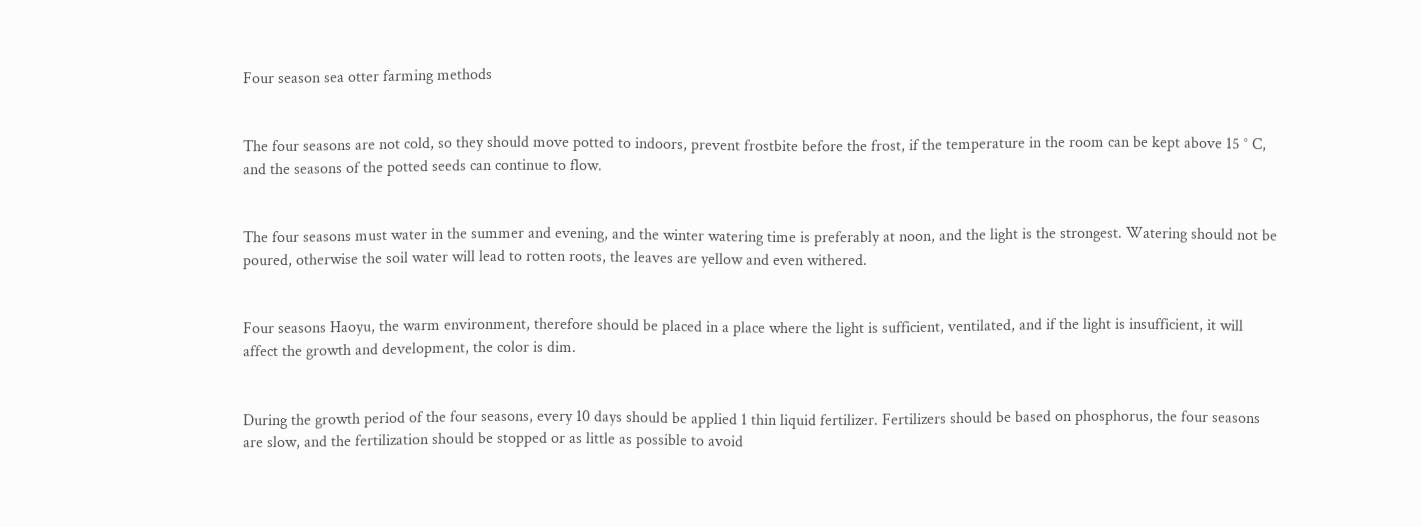Four season sea otter farming methods


The four seasons are not cold, so they should move potted to indoors, prevent frostbite before the frost, if the temperature in the room can be kept above 15 ° C, and the seasons of the potted seeds can continue to flow.


The four seasons must water in the summer and evening, and the winter watering time is preferably at noon, and the light is the strongest. Watering should not be poured, otherwise the soil water will lead to rotten roots, the leaves are yellow and even withered.


Four seasons Haoyu, the warm environment, therefore should be placed in a place where the light is sufficient, ventilated, and if the light is insufficient, it will affect the growth and development, the color is dim.


During the growth period of the four seasons, every 10 days should be applied 1 thin liquid fertilizer. Fertilizers should be based on phosphorus, the four seasons are slow, and the fertilization should be stopped or as little as possible to avoid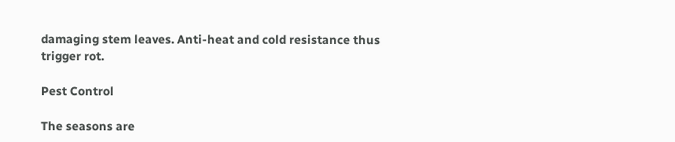damaging stem leaves. Anti-heat and cold resistance thus trigger rot.

Pest Control

The seasons are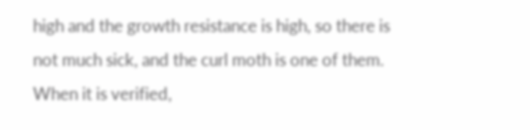high and the growth resistance is high, so there is not much sick, and the curl moth is one of them. When it is verified,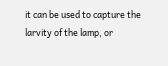it can be used to capture the larvity of the lamp, or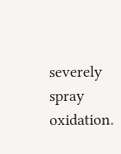severely spray oxidation.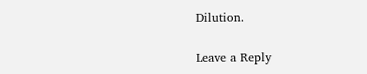Dilution.

Leave a Reply